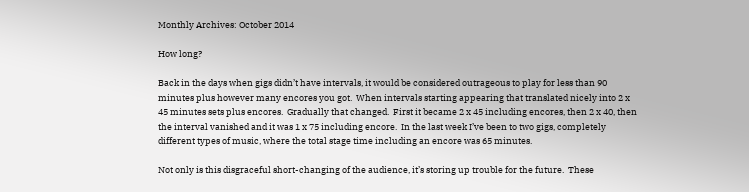Monthly Archives: October 2014

How long?

Back in the days when gigs didn’t have intervals, it would be considered outrageous to play for less than 90 minutes plus however many encores you got.  When intervals starting appearing that translated nicely into 2 x 45 minutes sets plus encores.  Gradually that changed.  First it became 2 x 45 including encores, then 2 x 40, then the interval vanished and it was 1 x 75 including encore.  In the last week I’ve been to two gigs, completely different types of music, where the total stage time including an encore was 65 minutes.

Not only is this disgraceful short-changing of the audience, it’s storing up trouble for the future.  These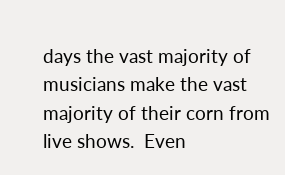days the vast majority of musicians make the vast majority of their corn from live shows.  Even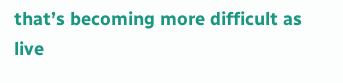that’s becoming more difficult as live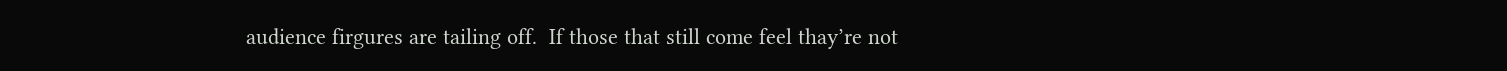audience firgures are tailing off.  If those that still come feel thay’re not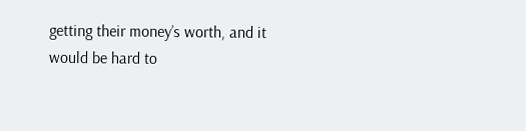getting their money’s worth, and it would be hard to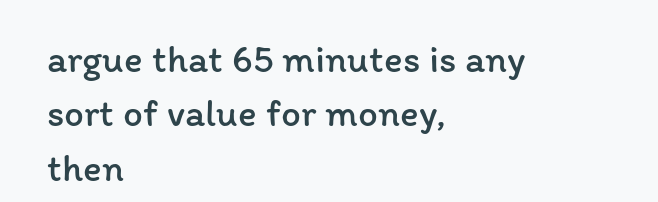argue that 65 minutes is any sort of value for money, then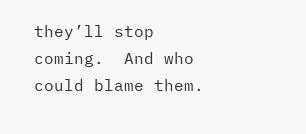they’ll stop coming.  And who could blame them.